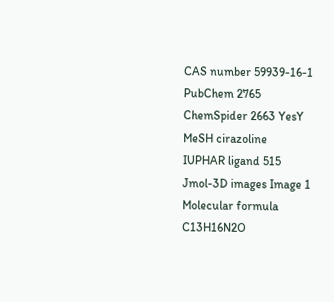CAS number 59939-16-1
PubChem 2765
ChemSpider 2663 YesY
MeSH cirazoline
IUPHAR ligand 515
Jmol-3D images Image 1
Molecular formula C13H16N2O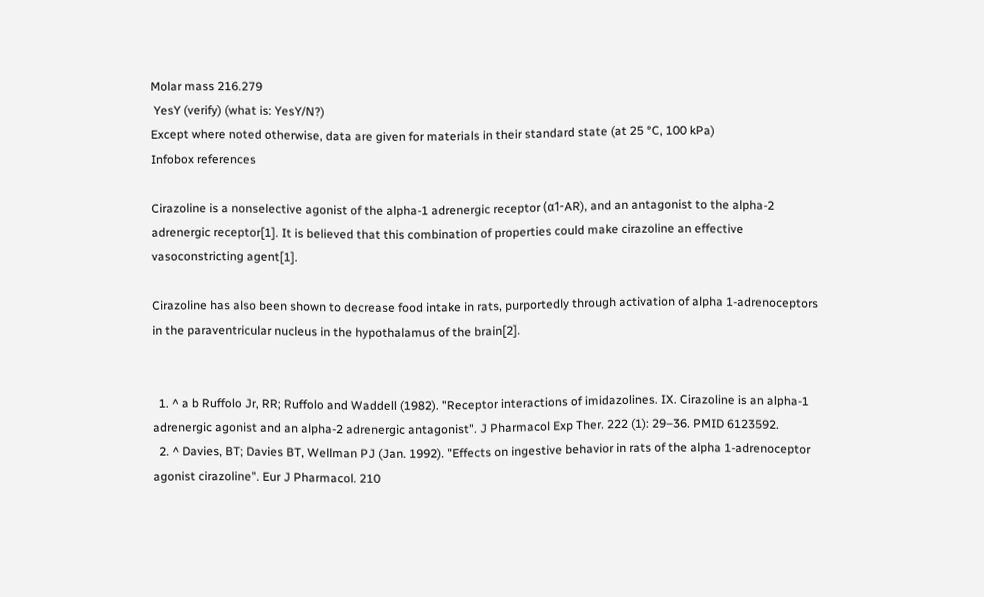Molar mass 216.279
 YesY (verify) (what is: YesY/N?)
Except where noted otherwise, data are given for materials in their standard state (at 25 °C, 100 kPa)
Infobox references

Cirazoline is a nonselective agonist of the alpha-1 adrenergic receptor (α1-AR), and an antagonist to the alpha-2 adrenergic receptor[1]. It is believed that this combination of properties could make cirazoline an effective vasoconstricting agent[1].

Cirazoline has also been shown to decrease food intake in rats, purportedly through activation of alpha 1-adrenoceptors in the paraventricular nucleus in the hypothalamus of the brain[2].


  1. ^ a b Ruffolo Jr, RR; Ruffolo and Waddell (1982). "Receptor interactions of imidazolines. IX. Cirazoline is an alpha-1 adrenergic agonist and an alpha-2 adrenergic antagonist". J Pharmacol Exp Ther. 222 (1): 29–36. PMID 6123592.
  2. ^ Davies, BT; Davies BT, Wellman PJ (Jan. 1992). "Effects on ingestive behavior in rats of the alpha 1-adrenoceptor agonist cirazoline". Eur J Pharmacol. 210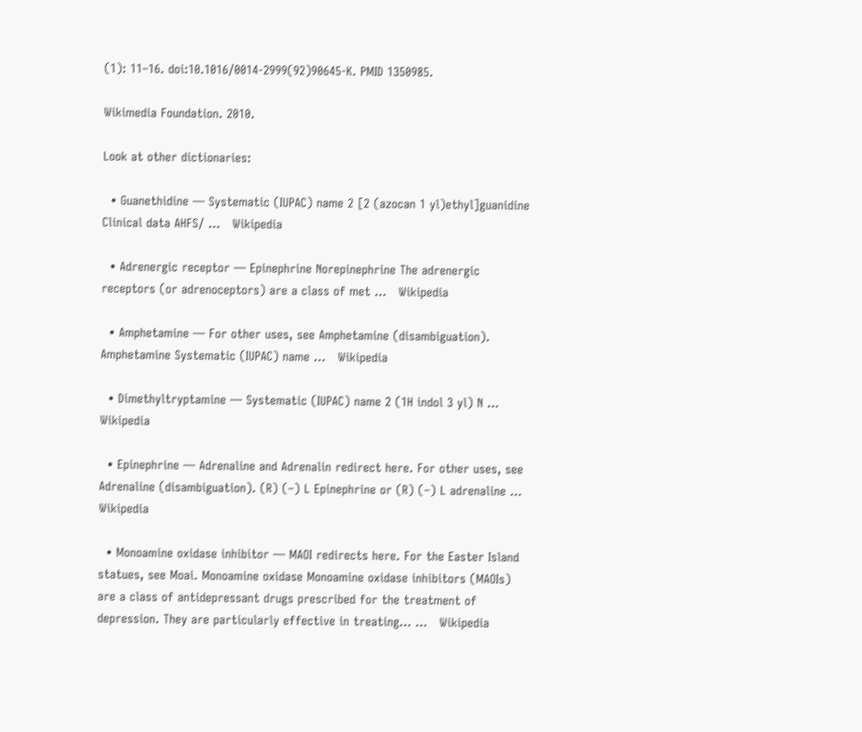(1): 11–16. doi:10.1016/0014-2999(92)90645-K. PMID 1350985.

Wikimedia Foundation. 2010.

Look at other dictionaries:

  • Guanethidine — Systematic (IUPAC) name 2 [2 (azocan 1 yl)ethyl]guanidine Clinical data AHFS/ …   Wikipedia

  • Adrenergic receptor — Epinephrine Norepinephrine The adrenergic receptors (or adrenoceptors) are a class of met …   Wikipedia

  • Amphetamine — For other uses, see Amphetamine (disambiguation). Amphetamine Systematic (IUPAC) name …   Wikipedia

  • Dimethyltryptamine — Systematic (IUPAC) name 2 (1H indol 3 yl) N …   Wikipedia

  • Epinephrine — Adrenaline and Adrenalin redirect here. For other uses, see Adrenaline (disambiguation). (R) (–) L Epinephrine or (R) (–) L adrenaline …   Wikipedia

  • Monoamine oxidase inhibitor — MAOI redirects here. For the Easter Island statues, see Moai. Monoamine oxidase Monoamine oxidase inhibitors (MAOIs) are a class of antidepressant drugs prescribed for the treatment of depression. They are particularly effective in treating… …   Wikipedia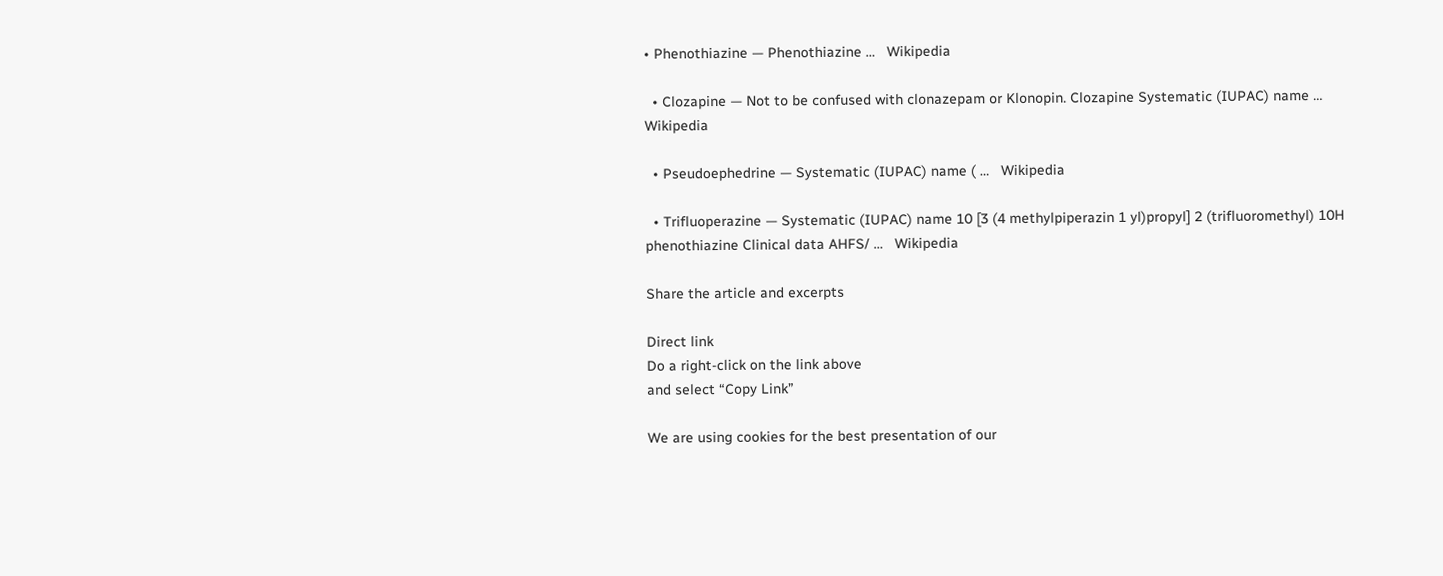• Phenothiazine — Phenothiazine …   Wikipedia

  • Clozapine — Not to be confused with clonazepam or Klonopin. Clozapine Systematic (IUPAC) name …   Wikipedia

  • Pseudoephedrine — Systematic (IUPAC) name ( …   Wikipedia

  • Trifluoperazine — Systematic (IUPAC) name 10 [3 (4 methylpiperazin 1 yl)propyl] 2 (trifluoromethyl) 10H phenothiazine Clinical data AHFS/ …   Wikipedia

Share the article and excerpts

Direct link
Do a right-click on the link above
and select “Copy Link”

We are using cookies for the best presentation of our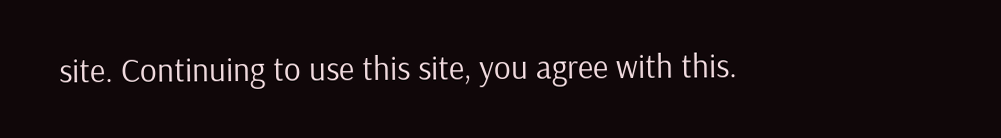site. Continuing to use this site, you agree with this.